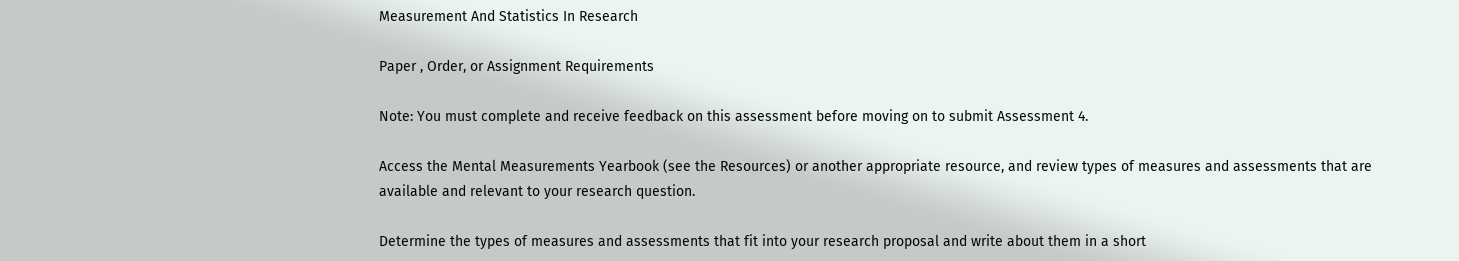Measurement And Statistics In Research

Paper , Order, or Assignment Requirements

Note: You must complete and receive feedback on this assessment before moving on to submit Assessment 4.

Access the Mental Measurements Yearbook (see the Resources) or another appropriate resource, and review types of measures and assessments that are available and relevant to your research question.

Determine the types of measures and assessments that fit into your research proposal and write about them in a short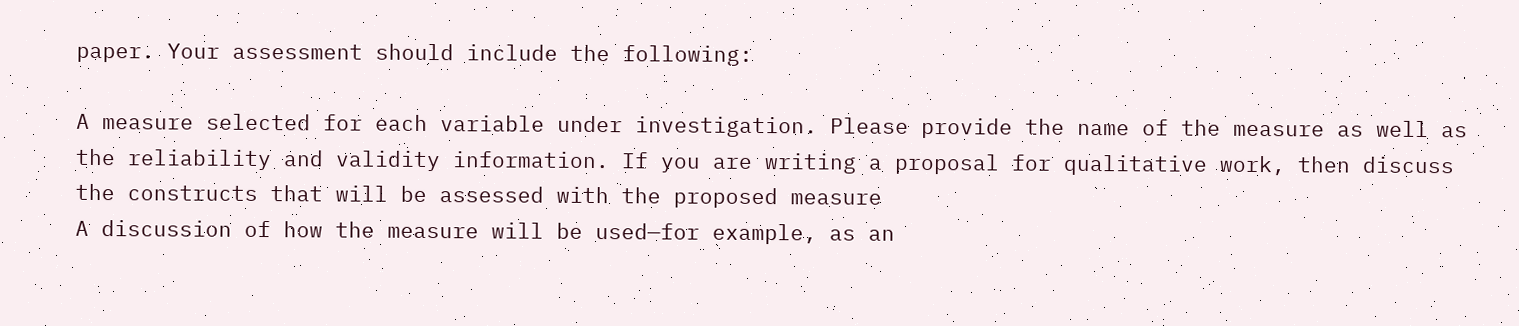paper. Your assessment should include the following:

A measure selected for each variable under investigation. Please provide the name of the measure as well as the reliability and validity information. If you are writing a proposal for qualitative work, then discuss the constructs that will be assessed with the proposed measure
A discussion of how the measure will be used—for example, as an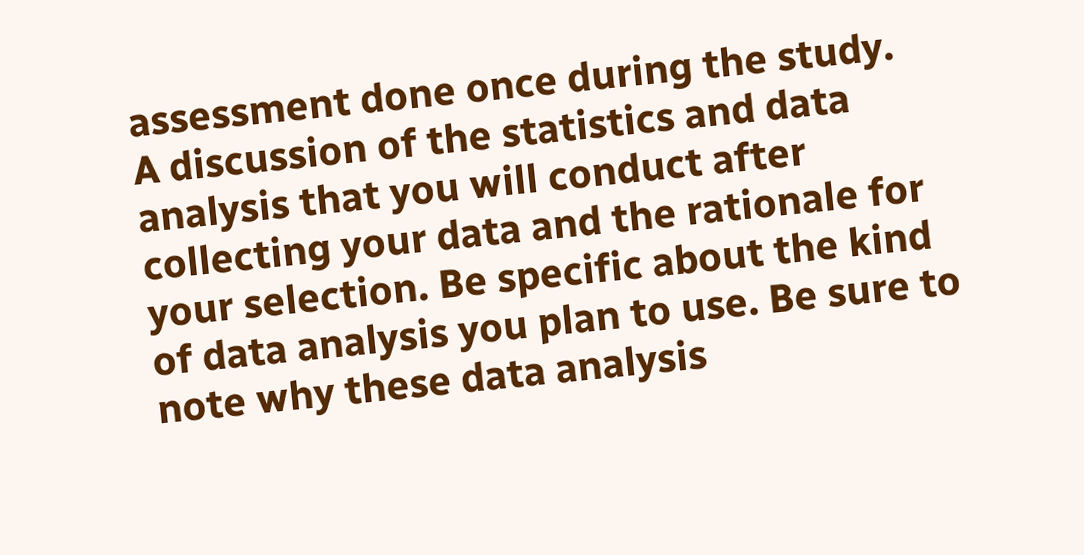assessment done once during the study.
A discussion of the statistics and data analysis that you will conduct after collecting your data and the rationale for your selection. Be specific about the kind of data analysis you plan to use. Be sure to note why these data analysis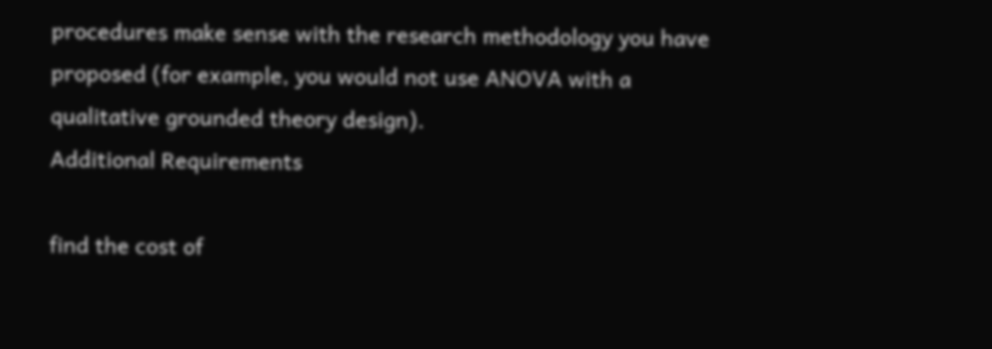procedures make sense with the research methodology you have proposed (for example, you would not use ANOVA with a qualitative grounded theory design).
Additional Requirements

find the cost of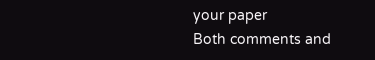your paper
Both comments and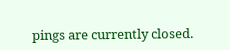pings are currently closed.